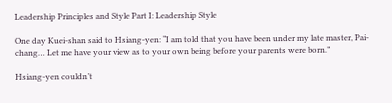Leadership Principles and Style Part I: Leadership Style

One day Kuei-shan said to Hsiang-yen: “I am told that you have been under my late master, Pai-chang… Let me have your view as to your own being before your parents were born.”

Hsiang-yen couldn’t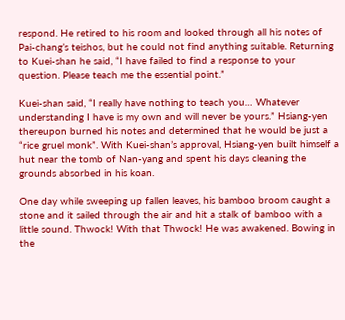respond. He retired to his room and looked through all his notes of Pai-chang’s teishos, but he could not find anything suitable. Returning to Kuei-shan he said, “I have failed to find a response to your question. Please teach me the essential point.”

Kuei-shan said, “I really have nothing to teach you… Whatever understanding I have is my own and will never be yours.” Hsiang-yen thereupon burned his notes and determined that he would be just a “rice gruel monk”. With Kuei-shan’s approval, Hsiang-yen built himself a hut near the tomb of Nan-yang and spent his days cleaning the grounds absorbed in his koan.

One day while sweeping up fallen leaves, his bamboo broom caught a stone and it sailed through the air and hit a stalk of bamboo with a little sound. Thwock! With that Thwock! He was awakened. Bowing in the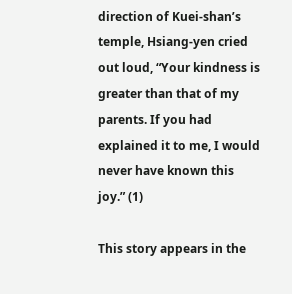direction of Kuei-shan’s temple, Hsiang-yen cried out loud, “Your kindness is greater than that of my parents. If you had explained it to me, I would never have known this joy.” (1)

This story appears in the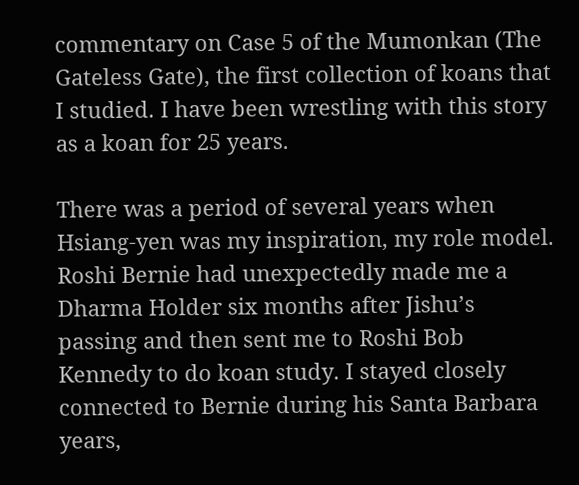commentary on Case 5 of the Mumonkan (The Gateless Gate), the first collection of koans that I studied. I have been wrestling with this story as a koan for 25 years.

There was a period of several years when Hsiang-yen was my inspiration, my role model. Roshi Bernie had unexpectedly made me a Dharma Holder six months after Jishu’s passing and then sent me to Roshi Bob Kennedy to do koan study. I stayed closely connected to Bernie during his Santa Barbara years,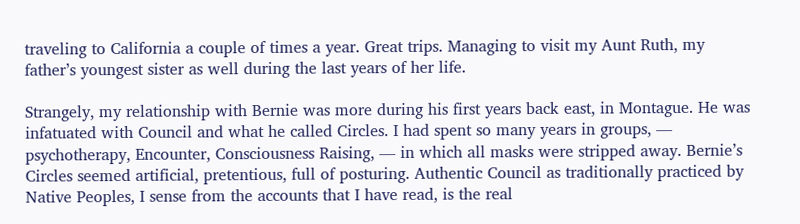traveling to California a couple of times a year. Great trips. Managing to visit my Aunt Ruth, my father’s youngest sister as well during the last years of her life.

Strangely, my relationship with Bernie was more during his first years back east, in Montague. He was infatuated with Council and what he called Circles. I had spent so many years in groups, — psychotherapy, Encounter, Consciousness Raising, — in which all masks were stripped away. Bernie’s Circles seemed artificial, pretentious, full of posturing. Authentic Council as traditionally practiced by Native Peoples, I sense from the accounts that I have read, is the real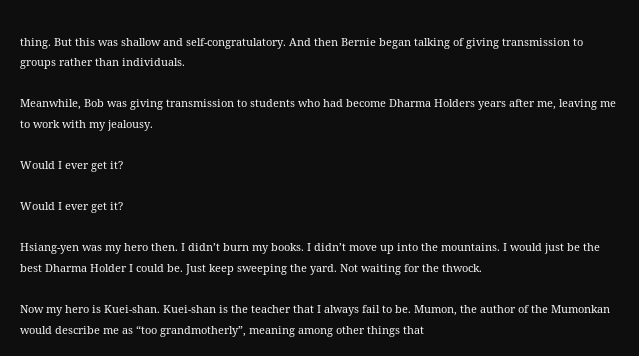thing. But this was shallow and self-congratulatory. And then Bernie began talking of giving transmission to groups rather than individuals.

Meanwhile, Bob was giving transmission to students who had become Dharma Holders years after me, leaving me to work with my jealousy.

Would I ever get it?

Would I ever get it?

Hsiang-yen was my hero then. I didn’t burn my books. I didn’t move up into the mountains. I would just be the best Dharma Holder I could be. Just keep sweeping the yard. Not waiting for the thwock.

Now my hero is Kuei-shan. Kuei-shan is the teacher that I always fail to be. Mumon, the author of the Mumonkan would describe me as “too grandmotherly”, meaning among other things that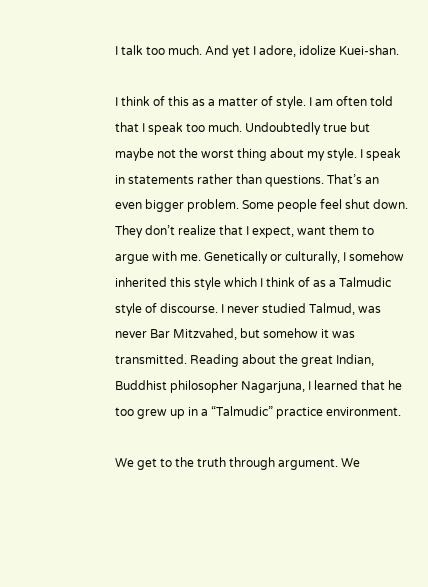I talk too much. And yet I adore, idolize Kuei-shan.

I think of this as a matter of style. I am often told that I speak too much. Undoubtedly true but maybe not the worst thing about my style. I speak in statements rather than questions. That’s an even bigger problem. Some people feel shut down. They don’t realize that I expect, want them to argue with me. Genetically or culturally, I somehow inherited this style which I think of as a Talmudic style of discourse. I never studied Talmud, was never Bar Mitzvahed, but somehow it was transmitted. Reading about the great Indian, Buddhist philosopher Nagarjuna, I learned that he too grew up in a “Talmudic” practice environment.

We get to the truth through argument. We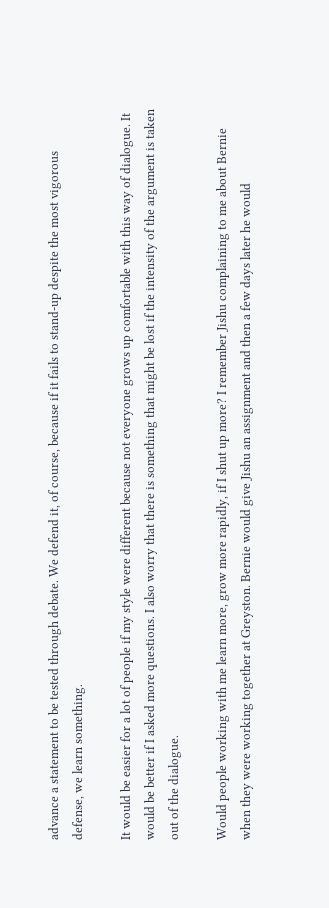advance a statement to be tested through debate. We defend it, of course, because if it fails to stand-up despite the most vigorous defense, we learn something.

It would be easier for a lot of people if my style were different because not everyone grows up comfortable with this way of dialogue. It would be better if I asked more questions. I also worry that there is something that might be lost if the intensity of the argument is taken out of the dialogue.

Would people working with me learn more, grow more rapidly, if I shut up more? I remember Jishu complaining to me about Bernie when they were working together at Greyston. Bernie would give Jishu an assignment and then a few days later he would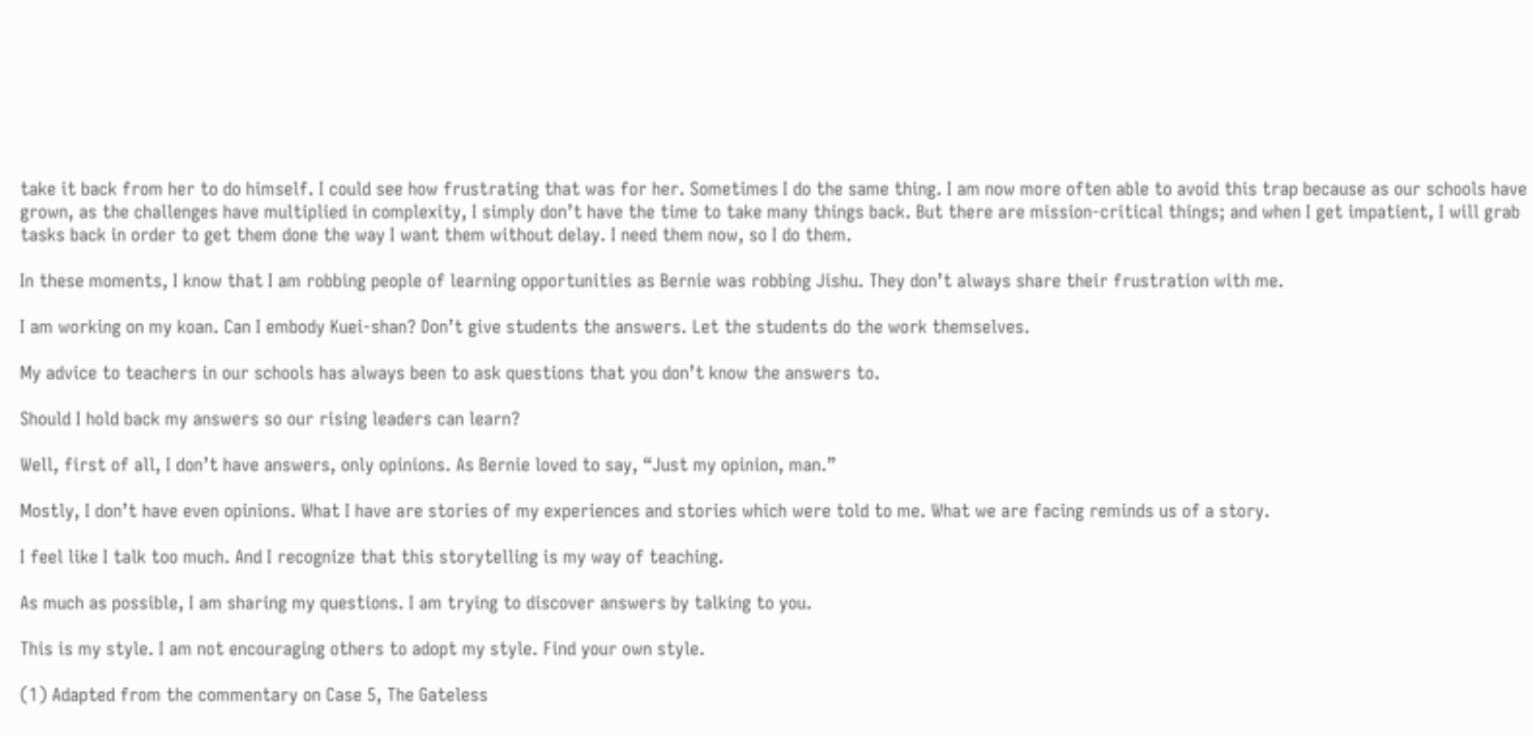take it back from her to do himself. I could see how frustrating that was for her. Sometimes I do the same thing. I am now more often able to avoid this trap because as our schools have grown, as the challenges have multiplied in complexity, I simply don’t have the time to take many things back. But there are mission-critical things; and when I get impatient, I will grab tasks back in order to get them done the way I want them without delay. I need them now, so I do them.

In these moments, I know that I am robbing people of learning opportunities as Bernie was robbing Jishu. They don’t always share their frustration with me.

I am working on my koan. Can I embody Kuei-shan? Don’t give students the answers. Let the students do the work themselves.

My advice to teachers in our schools has always been to ask questions that you don’t know the answers to.

Should I hold back my answers so our rising leaders can learn?

Well, first of all, I don’t have answers, only opinions. As Bernie loved to say, “Just my opinion, man.”

Mostly, I don’t have even opinions. What I have are stories of my experiences and stories which were told to me. What we are facing reminds us of a story.

I feel like I talk too much. And I recognize that this storytelling is my way of teaching.

As much as possible, I am sharing my questions. I am trying to discover answers by talking to you.

This is my style. I am not encouraging others to adopt my style. Find your own style.

(1) Adapted from the commentary on Case 5, The Gateless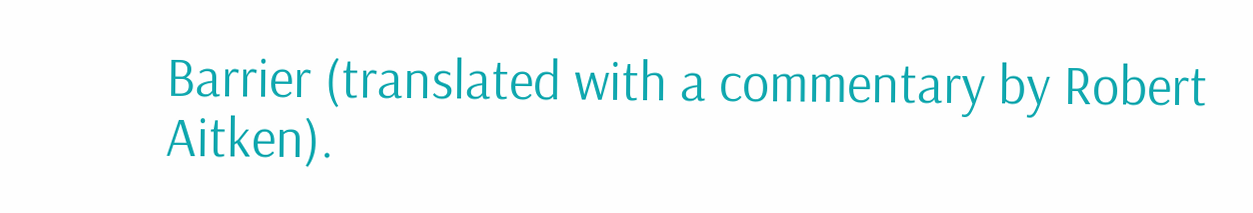Barrier (translated with a commentary by Robert Aitken).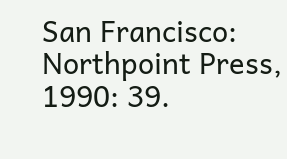San Francisco: Northpoint Press, 1990: 39.